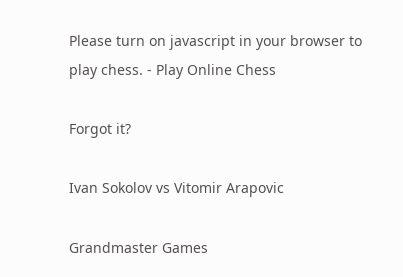Please turn on javascript in your browser to play chess. - Play Online Chess

Forgot it?

Ivan Sokolov vs Vitomir Arapovic

Grandmaster Games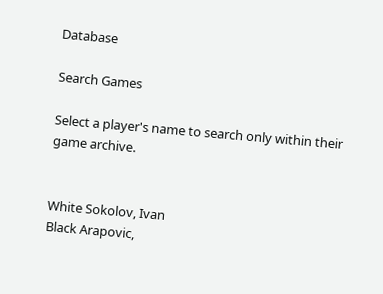Database

Search Games

Select a player's name to search only within their game archive.


White Sokolov, Ivan
Black Arapovic,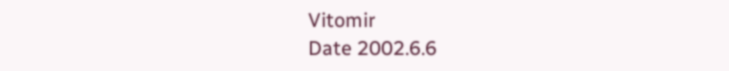Vitomir
Date 2002.6.6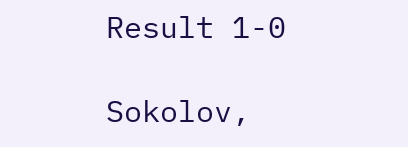Result 1-0

Sokolov,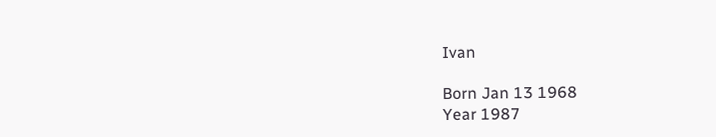Ivan

Born Jan 13 1968
Year 1987